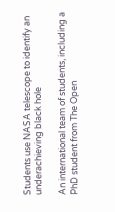Students use NASA telescope to identify an underachieving black hole

An international team of students, including a PhD student from The Open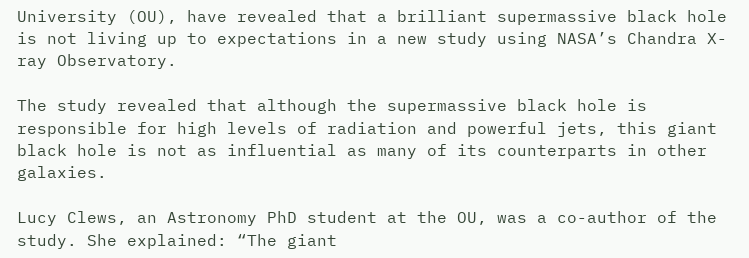University (OU), have revealed that a brilliant supermassive black hole is not living up to expectations in a new study using NASA’s Chandra X-ray Observatory.

The study revealed that although the supermassive black hole is responsible for high levels of radiation and powerful jets, this giant black hole is not as influential as many of its counterparts in other galaxies.

Lucy Clews, an Astronomy PhD student at the OU, was a co-author of the study. She explained: “The giant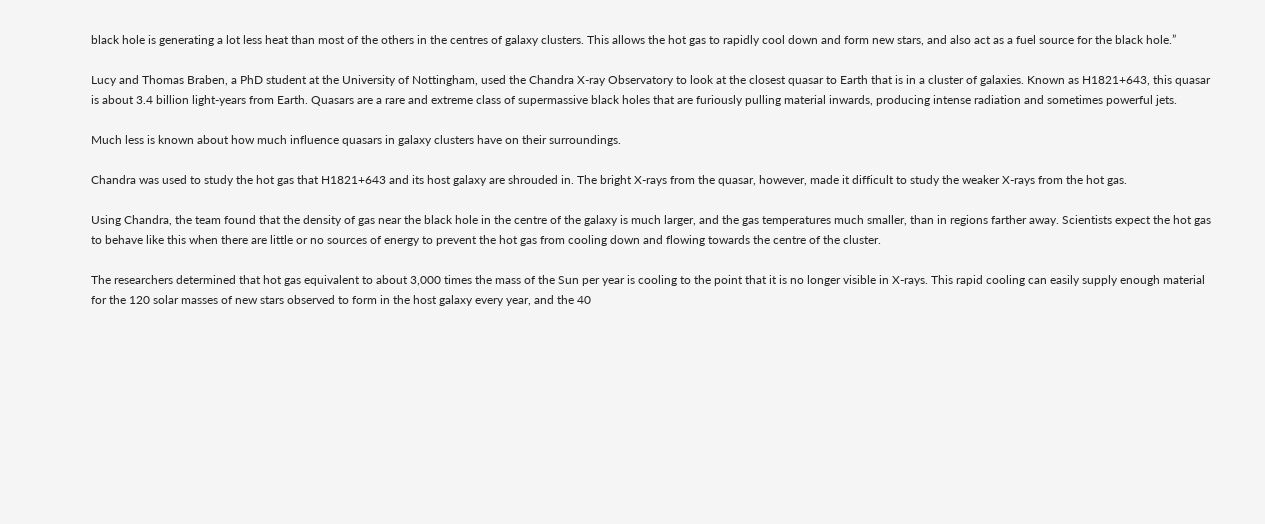black hole is generating a lot less heat than most of the others in the centres of galaxy clusters. This allows the hot gas to rapidly cool down and form new stars, and also act as a fuel source for the black hole.”

Lucy and Thomas Braben, a PhD student at the University of Nottingham, used the Chandra X-ray Observatory to look at the closest quasar to Earth that is in a cluster of galaxies. Known as H1821+643, this quasar is about 3.4 billion light-years from Earth. Quasars are a rare and extreme class of supermassive black holes that are furiously pulling material inwards, producing intense radiation and sometimes powerful jets.

Much less is known about how much influence quasars in galaxy clusters have on their surroundings.

Chandra was used to study the hot gas that H1821+643 and its host galaxy are shrouded in. The bright X-rays from the quasar, however, made it difficult to study the weaker X-rays from the hot gas.

Using Chandra, the team found that the density of gas near the black hole in the centre of the galaxy is much larger, and the gas temperatures much smaller, than in regions farther away. Scientists expect the hot gas to behave like this when there are little or no sources of energy to prevent the hot gas from cooling down and flowing towards the centre of the cluster.

The researchers determined that hot gas equivalent to about 3,000 times the mass of the Sun per year is cooling to the point that it is no longer visible in X-rays. This rapid cooling can easily supply enough material for the 120 solar masses of new stars observed to form in the host galaxy every year, and the 40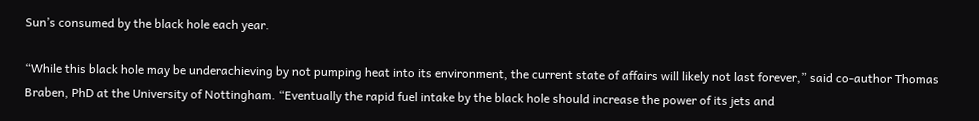Sun’s consumed by the black hole each year.

“While this black hole may be underachieving by not pumping heat into its environment, the current state of affairs will likely not last forever,” said co-author Thomas Braben, PhD at the University of Nottingham. “Eventually the rapid fuel intake by the black hole should increase the power of its jets and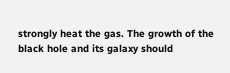strongly heat the gas. The growth of the black hole and its galaxy should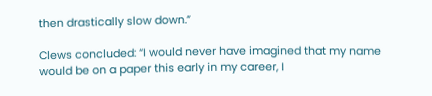then drastically slow down.”

Clews concluded: “I would never have imagined that my name would be on a paper this early in my career, I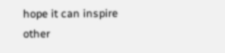hope it can inspire other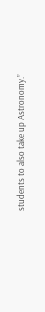students to also take up Astronomy.”